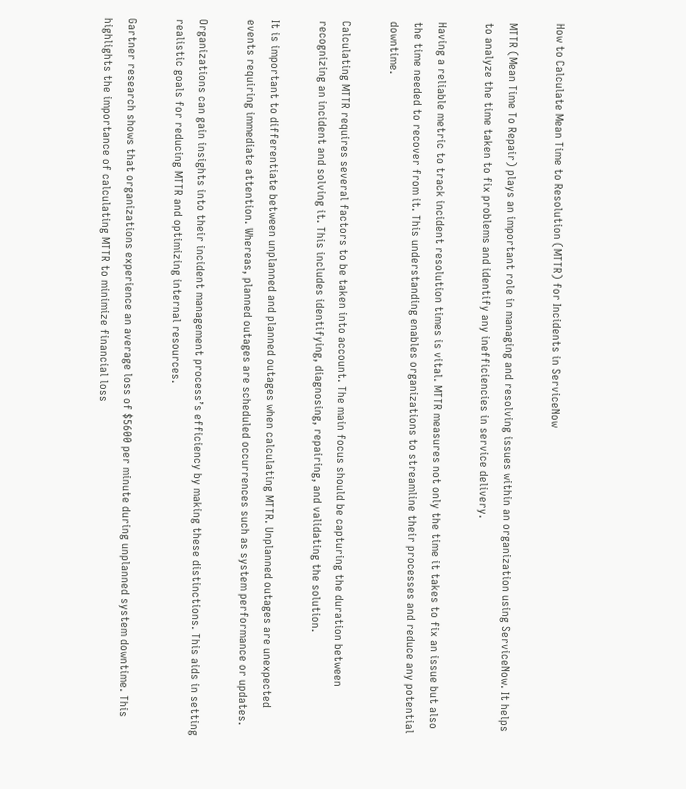How to Calculate Mean Time to Resolution (MTTR) for Incidents in ServiceNow

MTTR (Mean Time To Repair) plays an important role in managing and resolving issues within an organization using ServiceNow. It helps to analyze the time taken to fix problems and identify any inefficiencies in service delivery.

Having a reliable metric to track incident resolution times is vital. MTTR measures not only the time it takes to fix an issue but also the time needed to recover from it. This understanding enables organizations to streamline their processes and reduce any potential downtime.

Calculating MTTR requires several factors to be taken into account. The main focus should be capturing the duration between recognizing an incident and solving it. This includes identifying, diagnosing, repairing, and validating the solution.

It is important to differentiate between unplanned and planned outages when calculating MTTR. Unplanned outages are unexpected events requiring immediate attention. Whereas, planned outages are scheduled occurrences such as system performance or updates.

Organizations can gain insights into their incident management process’s efficiency by making these distinctions. This aids in setting realistic goals for reducing MTTR and optimizing internal resources.

Gartner research shows that organizations experience an average loss of $5600 per minute during unplanned system downtime. This highlights the importance of calculating MTTR to minimize financial loss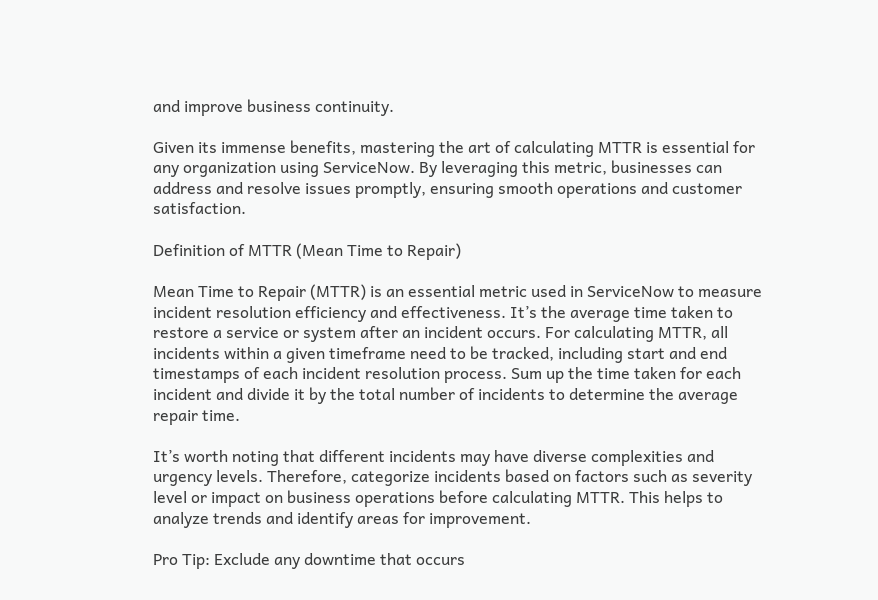and improve business continuity.

Given its immense benefits, mastering the art of calculating MTTR is essential for any organization using ServiceNow. By leveraging this metric, businesses can address and resolve issues promptly, ensuring smooth operations and customer satisfaction.

Definition of MTTR (Mean Time to Repair)

Mean Time to Repair (MTTR) is an essential metric used in ServiceNow to measure incident resolution efficiency and effectiveness. It’s the average time taken to restore a service or system after an incident occurs. For calculating MTTR, all incidents within a given timeframe need to be tracked, including start and end timestamps of each incident resolution process. Sum up the time taken for each incident and divide it by the total number of incidents to determine the average repair time.

It’s worth noting that different incidents may have diverse complexities and urgency levels. Therefore, categorize incidents based on factors such as severity level or impact on business operations before calculating MTTR. This helps to analyze trends and identify areas for improvement.

Pro Tip: Exclude any downtime that occurs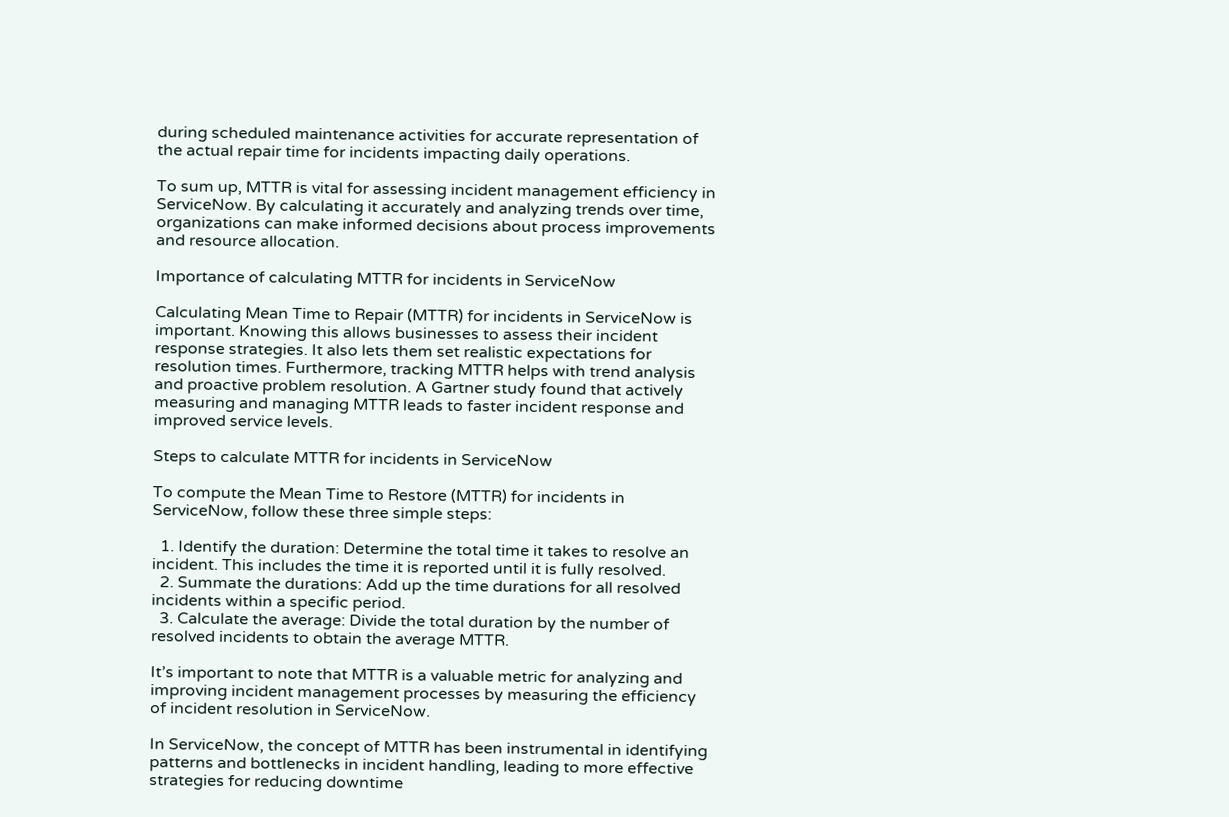during scheduled maintenance activities for accurate representation of the actual repair time for incidents impacting daily operations.

To sum up, MTTR is vital for assessing incident management efficiency in ServiceNow. By calculating it accurately and analyzing trends over time, organizations can make informed decisions about process improvements and resource allocation.

Importance of calculating MTTR for incidents in ServiceNow

Calculating Mean Time to Repair (MTTR) for incidents in ServiceNow is important. Knowing this allows businesses to assess their incident response strategies. It also lets them set realistic expectations for resolution times. Furthermore, tracking MTTR helps with trend analysis and proactive problem resolution. A Gartner study found that actively measuring and managing MTTR leads to faster incident response and improved service levels.

Steps to calculate MTTR for incidents in ServiceNow

To compute the Mean Time to Restore (MTTR) for incidents in ServiceNow, follow these three simple steps:

  1. Identify the duration: Determine the total time it takes to resolve an incident. This includes the time it is reported until it is fully resolved.
  2. Summate the durations: Add up the time durations for all resolved incidents within a specific period.
  3. Calculate the average: Divide the total duration by the number of resolved incidents to obtain the average MTTR.

It’s important to note that MTTR is a valuable metric for analyzing and improving incident management processes by measuring the efficiency of incident resolution in ServiceNow.

In ServiceNow, the concept of MTTR has been instrumental in identifying patterns and bottlenecks in incident handling, leading to more effective strategies for reducing downtime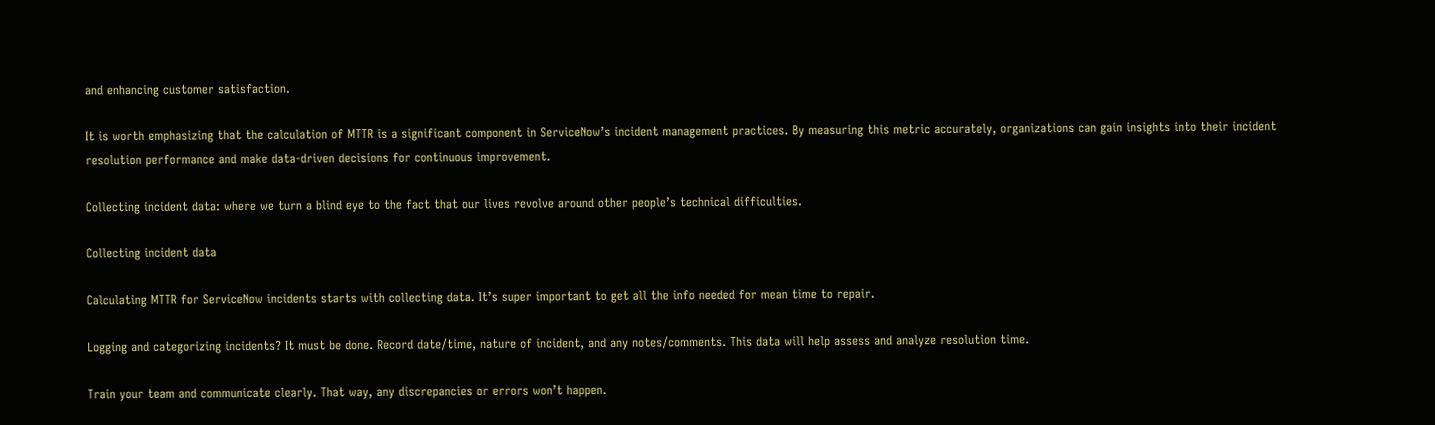and enhancing customer satisfaction.

It is worth emphasizing that the calculation of MTTR is a significant component in ServiceNow’s incident management practices. By measuring this metric accurately, organizations can gain insights into their incident resolution performance and make data-driven decisions for continuous improvement.

Collecting incident data: where we turn a blind eye to the fact that our lives revolve around other people’s technical difficulties.

Collecting incident data

Calculating MTTR for ServiceNow incidents starts with collecting data. It’s super important to get all the info needed for mean time to repair.

Logging and categorizing incidents? It must be done. Record date/time, nature of incident, and any notes/comments. This data will help assess and analyze resolution time.

Train your team and communicate clearly. That way, any discrepancies or errors won’t happen.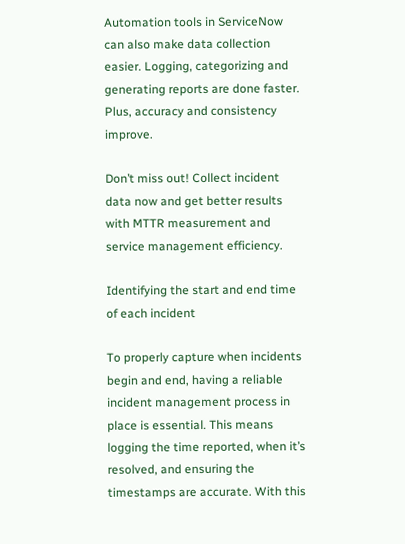Automation tools in ServiceNow can also make data collection easier. Logging, categorizing and generating reports are done faster. Plus, accuracy and consistency improve.

Don’t miss out! Collect incident data now and get better results with MTTR measurement and service management efficiency.

Identifying the start and end time of each incident

To properly capture when incidents begin and end, having a reliable incident management process in place is essential. This means logging the time reported, when it’s resolved, and ensuring the timestamps are accurate. With this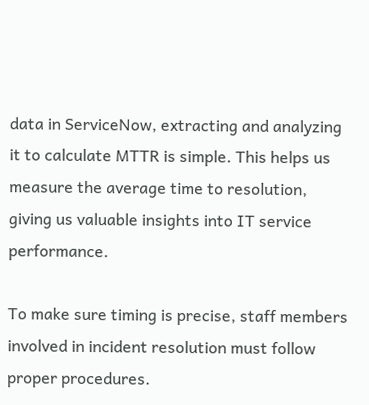data in ServiceNow, extracting and analyzing it to calculate MTTR is simple. This helps us measure the average time to resolution, giving us valuable insights into IT service performance.

To make sure timing is precise, staff members involved in incident resolution must follow proper procedures.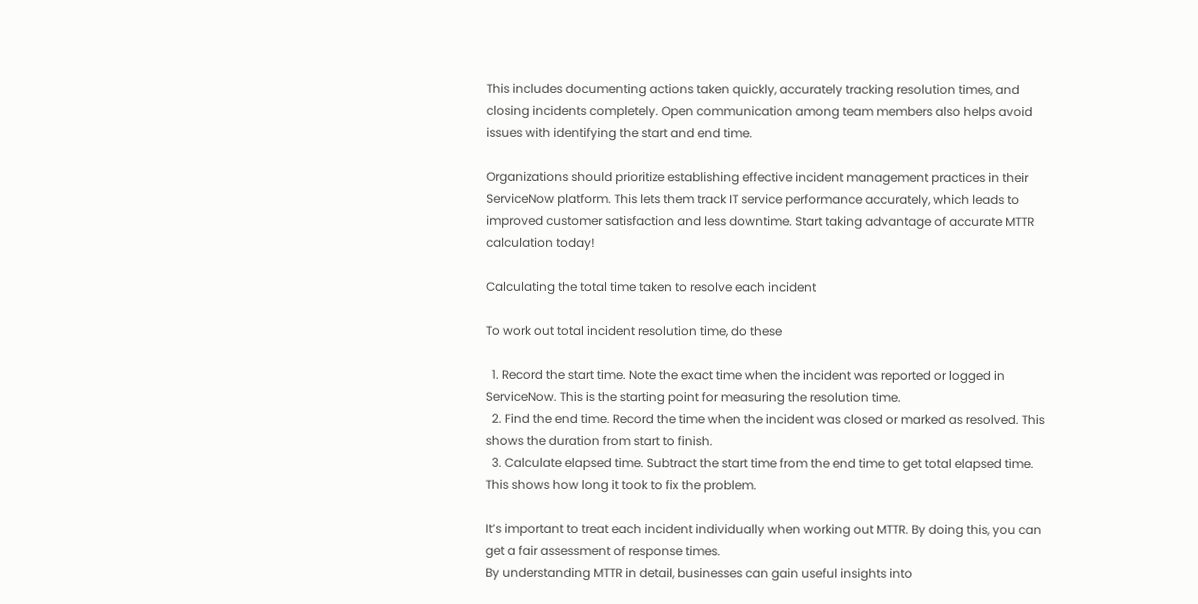This includes documenting actions taken quickly, accurately tracking resolution times, and closing incidents completely. Open communication among team members also helps avoid issues with identifying the start and end time.

Organizations should prioritize establishing effective incident management practices in their ServiceNow platform. This lets them track IT service performance accurately, which leads to improved customer satisfaction and less downtime. Start taking advantage of accurate MTTR calculation today!

Calculating the total time taken to resolve each incident

To work out total incident resolution time, do these

  1. Record the start time. Note the exact time when the incident was reported or logged in ServiceNow. This is the starting point for measuring the resolution time.
  2. Find the end time. Record the time when the incident was closed or marked as resolved. This shows the duration from start to finish.
  3. Calculate elapsed time. Subtract the start time from the end time to get total elapsed time. This shows how long it took to fix the problem.

It’s important to treat each incident individually when working out MTTR. By doing this, you can get a fair assessment of response times.
By understanding MTTR in detail, businesses can gain useful insights into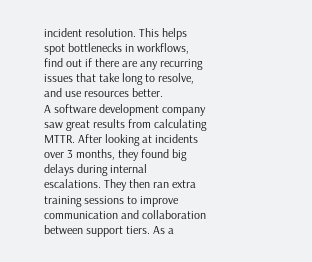incident resolution. This helps spot bottlenecks in workflows, find out if there are any recurring issues that take long to resolve, and use resources better.
A software development company saw great results from calculating MTTR. After looking at incidents over 3 months, they found big delays during internal escalations. They then ran extra training sessions to improve communication and collaboration between support tiers. As a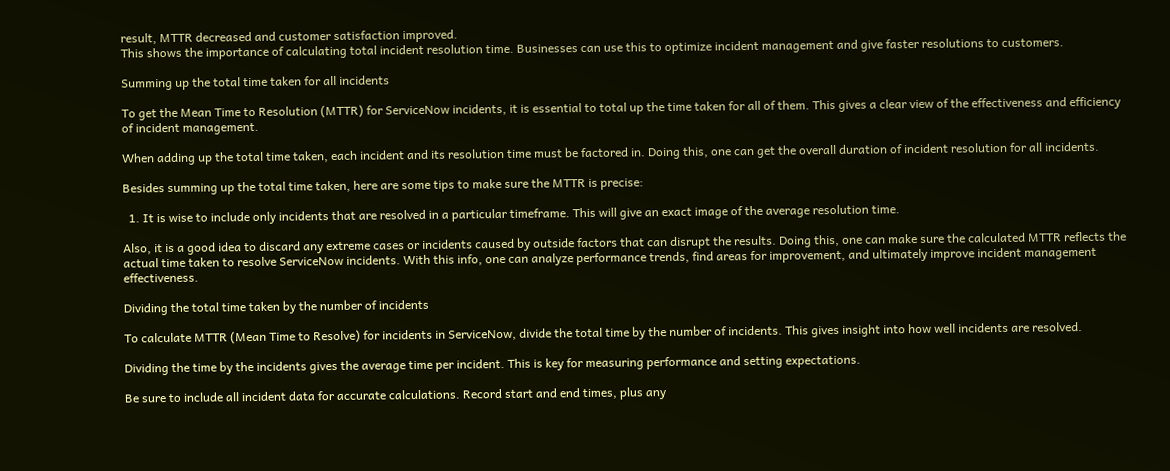result, MTTR decreased and customer satisfaction improved.
This shows the importance of calculating total incident resolution time. Businesses can use this to optimize incident management and give faster resolutions to customers.

Summing up the total time taken for all incidents

To get the Mean Time to Resolution (MTTR) for ServiceNow incidents, it is essential to total up the time taken for all of them. This gives a clear view of the effectiveness and efficiency of incident management.

When adding up the total time taken, each incident and its resolution time must be factored in. Doing this, one can get the overall duration of incident resolution for all incidents.

Besides summing up the total time taken, here are some tips to make sure the MTTR is precise:

  1. It is wise to include only incidents that are resolved in a particular timeframe. This will give an exact image of the average resolution time.

Also, it is a good idea to discard any extreme cases or incidents caused by outside factors that can disrupt the results. Doing this, one can make sure the calculated MTTR reflects the actual time taken to resolve ServiceNow incidents. With this info, one can analyze performance trends, find areas for improvement, and ultimately improve incident management effectiveness.

Dividing the total time taken by the number of incidents

To calculate MTTR (Mean Time to Resolve) for incidents in ServiceNow, divide the total time by the number of incidents. This gives insight into how well incidents are resolved.

Dividing the time by the incidents gives the average time per incident. This is key for measuring performance and setting expectations.

Be sure to include all incident data for accurate calculations. Record start and end times, plus any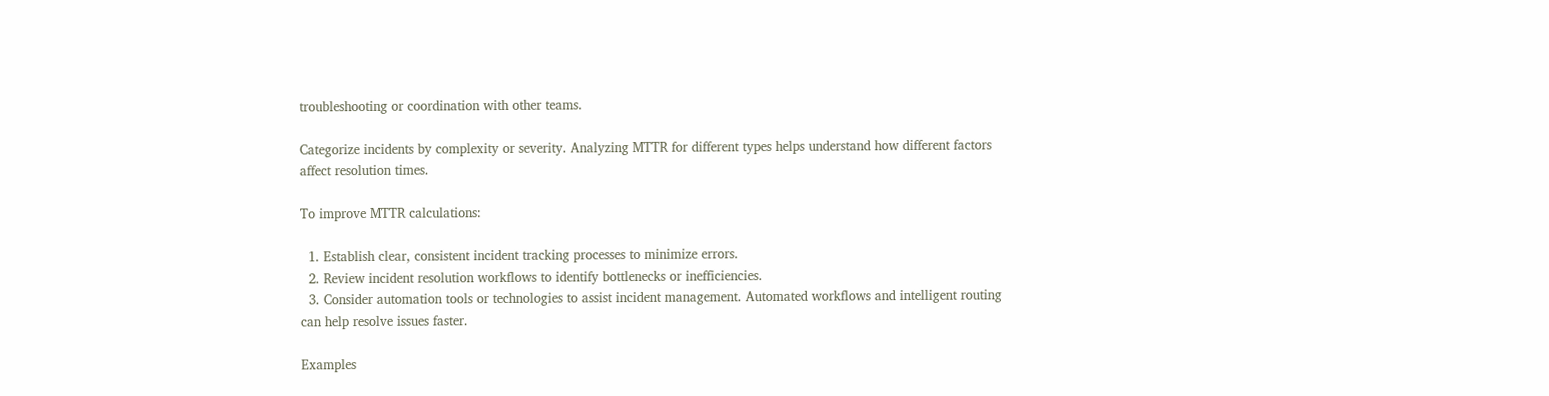troubleshooting or coordination with other teams.

Categorize incidents by complexity or severity. Analyzing MTTR for different types helps understand how different factors affect resolution times.

To improve MTTR calculations:

  1. Establish clear, consistent incident tracking processes to minimize errors.
  2. Review incident resolution workflows to identify bottlenecks or inefficiencies.
  3. Consider automation tools or technologies to assist incident management. Automated workflows and intelligent routing can help resolve issues faster.

Examples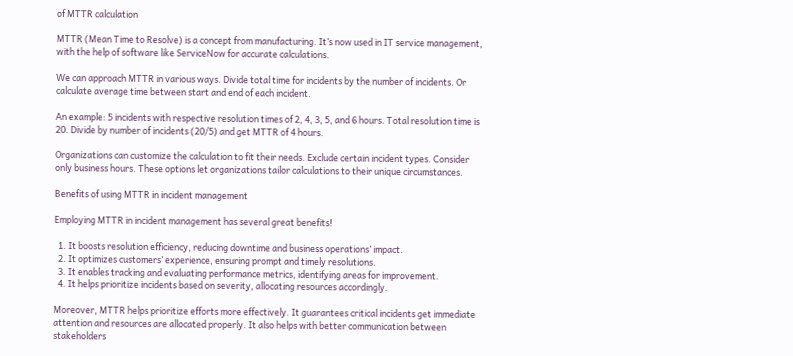of MTTR calculation

MTTR (Mean Time to Resolve) is a concept from manufacturing. It’s now used in IT service management, with the help of software like ServiceNow for accurate calculations.

We can approach MTTR in various ways. Divide total time for incidents by the number of incidents. Or calculate average time between start and end of each incident.

An example: 5 incidents with respective resolution times of 2, 4, 3, 5, and 6 hours. Total resolution time is 20. Divide by number of incidents (20/5) and get MTTR of 4 hours.

Organizations can customize the calculation to fit their needs. Exclude certain incident types. Consider only business hours. These options let organizations tailor calculations to their unique circumstances.

Benefits of using MTTR in incident management

Employing MTTR in incident management has several great benefits!

  1. It boosts resolution efficiency, reducing downtime and business operations’ impact.
  2. It optimizes customers’ experience, ensuring prompt and timely resolutions.
  3. It enables tracking and evaluating performance metrics, identifying areas for improvement.
  4. It helps prioritize incidents based on severity, allocating resources accordingly.

Moreover, MTTR helps prioritize efforts more effectively. It guarantees critical incidents get immediate attention and resources are allocated properly. It also helps with better communication between stakeholders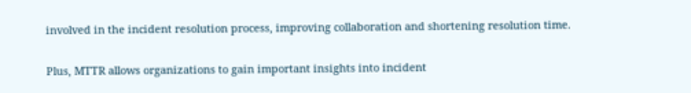involved in the incident resolution process, improving collaboration and shortening resolution time.

Plus, MTTR allows organizations to gain important insights into incident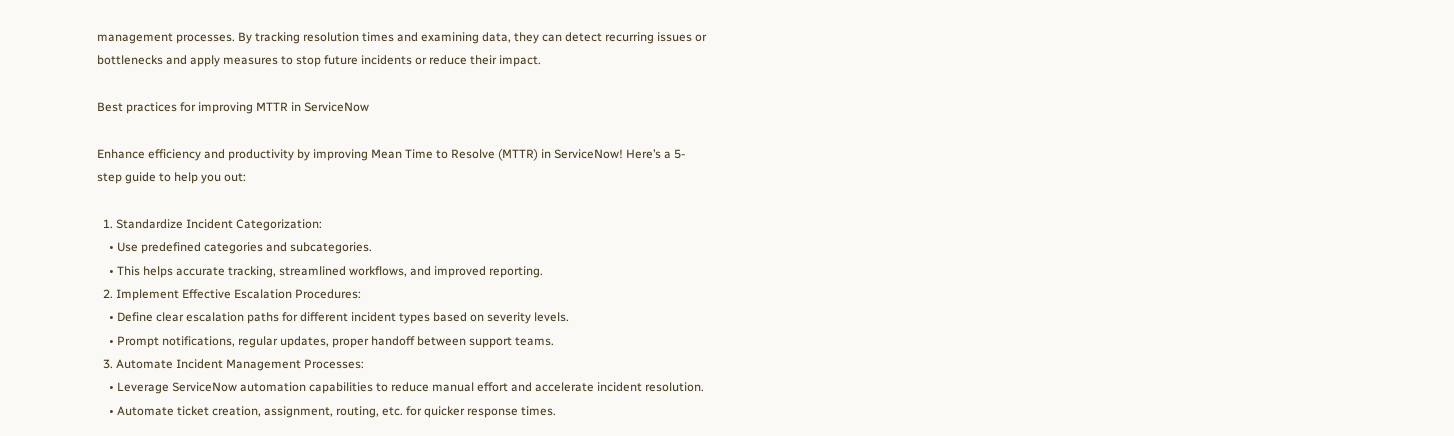management processes. By tracking resolution times and examining data, they can detect recurring issues or bottlenecks and apply measures to stop future incidents or reduce their impact.

Best practices for improving MTTR in ServiceNow

Enhance efficiency and productivity by improving Mean Time to Resolve (MTTR) in ServiceNow! Here’s a 5-step guide to help you out:

  1. Standardize Incident Categorization:
    • Use predefined categories and subcategories.
    • This helps accurate tracking, streamlined workflows, and improved reporting.
  2. Implement Effective Escalation Procedures:
    • Define clear escalation paths for different incident types based on severity levels.
    • Prompt notifications, regular updates, proper handoff between support teams.
  3. Automate Incident Management Processes:
    • Leverage ServiceNow automation capabilities to reduce manual effort and accelerate incident resolution.
    • Automate ticket creation, assignment, routing, etc. for quicker response times.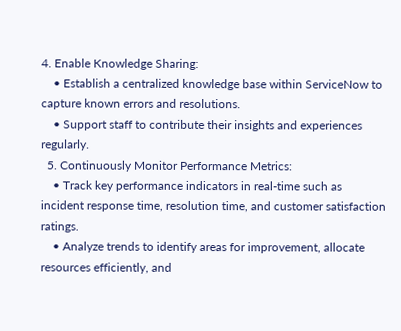4. Enable Knowledge Sharing:
    • Establish a centralized knowledge base within ServiceNow to capture known errors and resolutions.
    • Support staff to contribute their insights and experiences regularly.
  5. Continuously Monitor Performance Metrics:
    • Track key performance indicators in real-time such as incident response time, resolution time, and customer satisfaction ratings.
    • Analyze trends to identify areas for improvement, allocate resources efficiently, and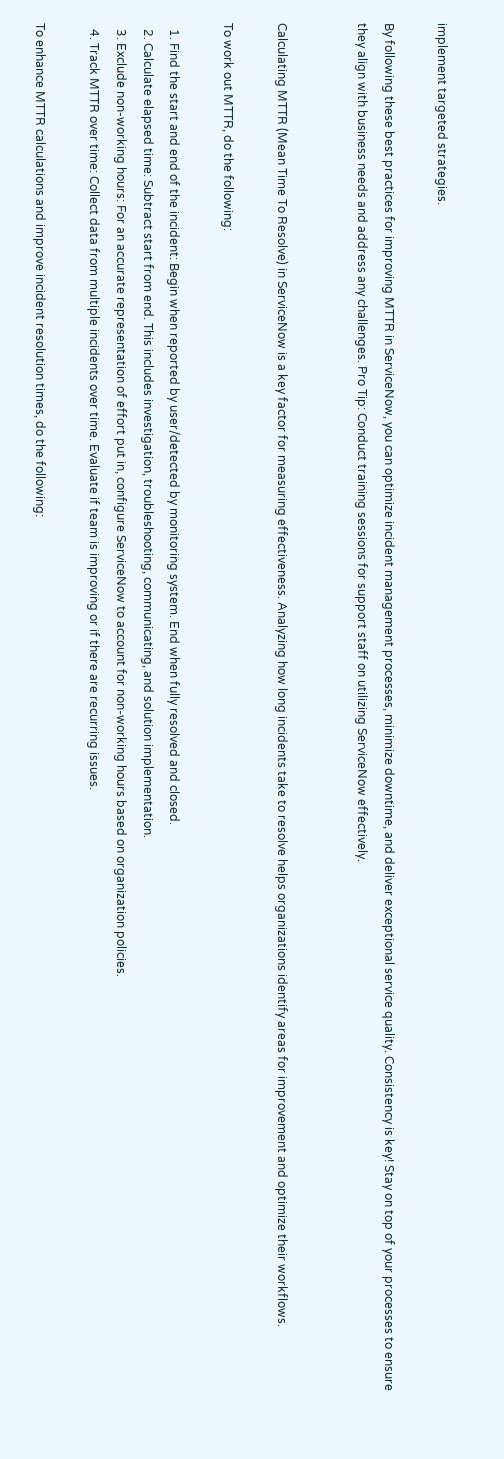implement targeted strategies.

By following these best practices for improving MTTR in ServiceNow, you can optimize incident management processes, minimize downtime, and deliver exceptional service quality. Consistency is key! Stay on top of your processes to ensure they align with business needs and address any challenges. Pro Tip: Conduct training sessions for support staff on utilizing ServiceNow effectively.


Calculating MTTR (Mean Time To Resolve) in ServiceNow is a key factor for measuring effectiveness. Analyzing how long incidents take to resolve helps organizations identify areas for improvement and optimize their workflows.

To work out MTTR, do the following:

  1. Find the start and end of the incident: Begin when reported by user/detected by monitoring system. End when fully resolved and closed.
  2. Calculate elapsed time: Subtract start from end. This includes investigation, troubleshooting, communicating, and solution implementation.
  3. Exclude non-working hours: For an accurate representation of effort put in, configure ServiceNow to account for non-working hours based on organization policies.
  4. Track MTTR over time: Collect data from multiple incidents over time. Evaluate if team is improving or if there are recurring issues.

To enhance MTTR calculations and improve incident resolution times, do the following: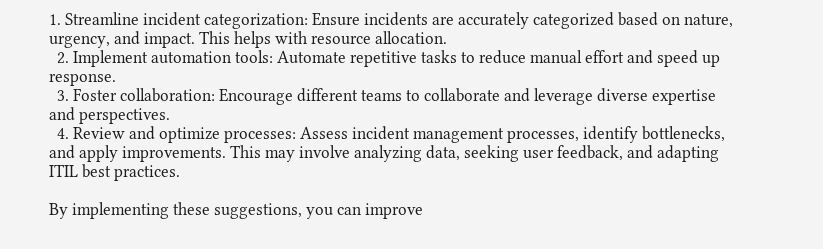1. Streamline incident categorization: Ensure incidents are accurately categorized based on nature, urgency, and impact. This helps with resource allocation.
  2. Implement automation tools: Automate repetitive tasks to reduce manual effort and speed up response.
  3. Foster collaboration: Encourage different teams to collaborate and leverage diverse expertise and perspectives.
  4. Review and optimize processes: Assess incident management processes, identify bottlenecks, and apply improvements. This may involve analyzing data, seeking user feedback, and adapting ITIL best practices.

By implementing these suggestions, you can improve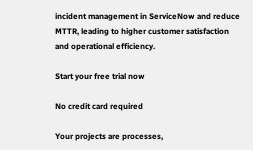incident management in ServiceNow and reduce MTTR, leading to higher customer satisfaction and operational efficiency.

Start your free trial now

No credit card required

Your projects are processes,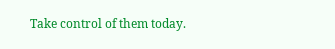Take control of them today.